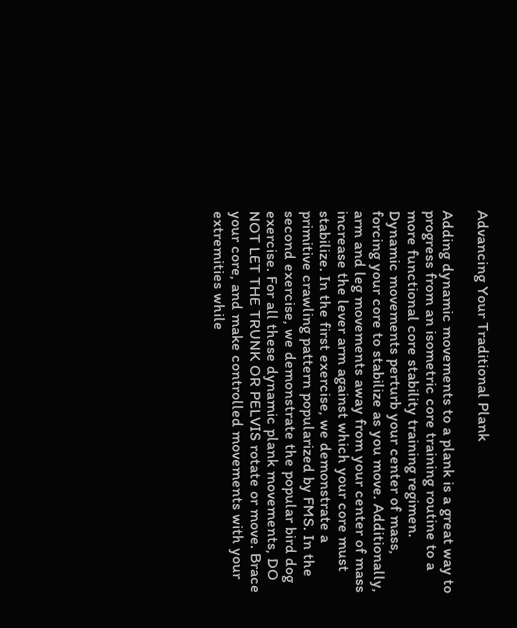Advancing Your Traditional Plank

Adding dynamic movements to a plank is a great way to progress from an isometric core training routine to a more functional core stability training regimen. Dynamic movements perturb your center of mass, forcing your core to stabilize as you move. Additionally, arm and leg movements away from your center of mass increase the lever arm against which your core must stabilize. In the first exercise, we demonstrate a primitive crawling pattern popularized by FMS. In the second exercise, we demonstrate the popular bird dog exercise. For all these dynamic plank movements, DO NOT LET THE TRUNK OR PELVIS rotate or move. Brace your core, and make controlled movements with your extremities while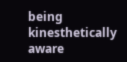being kinesthetically aware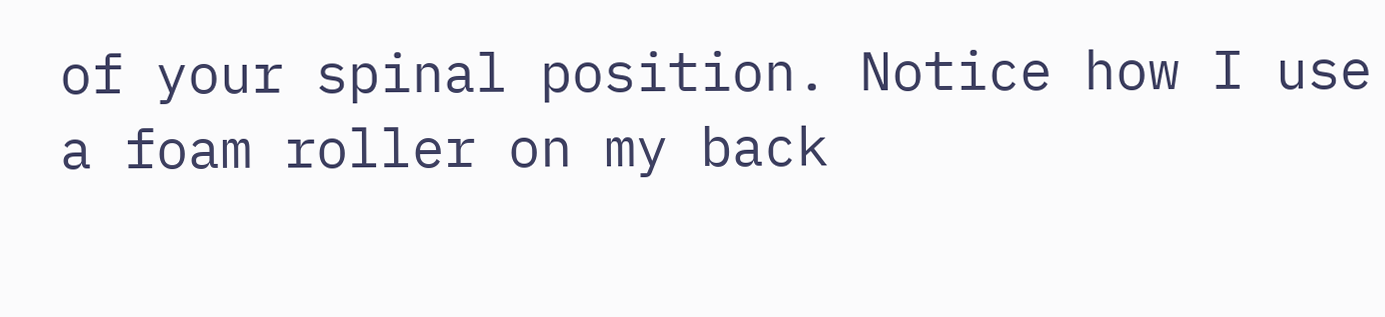of your spinal position. Notice how I use a foam roller on my back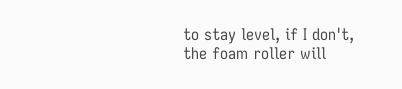to stay level, if I don't, the foam roller will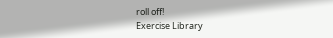roll off!
Exercise Library